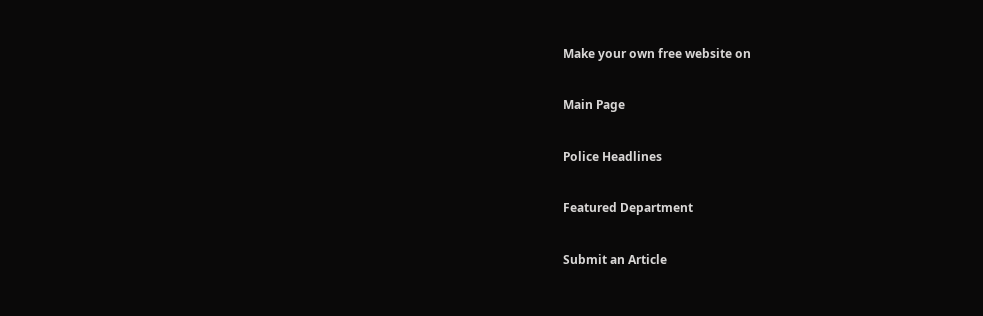Make your own free website on

Main Page

Police Headlines

Featured Department

Submit an Article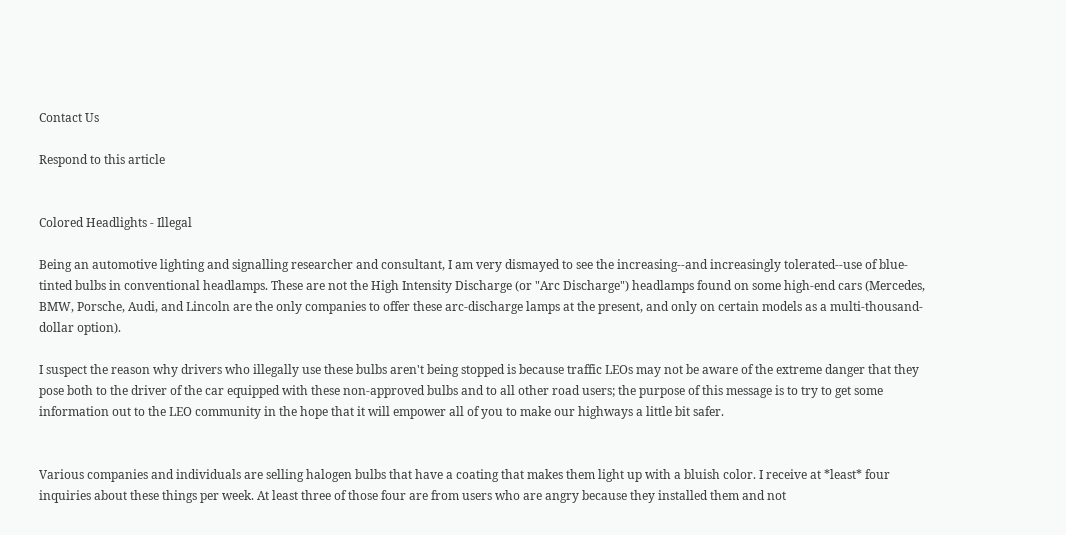Contact Us

Respond to this article


Colored Headlights - Illegal

Being an automotive lighting and signalling researcher and consultant, I am very dismayed to see the increasing--and increasingly tolerated--use of blue-tinted bulbs in conventional headlamps. These are not the High Intensity Discharge (or "Arc Discharge") headlamps found on some high-end cars (Mercedes, BMW, Porsche, Audi, and Lincoln are the only companies to offer these arc-discharge lamps at the present, and only on certain models as a multi-thousand-dollar option).

I suspect the reason why drivers who illegally use these bulbs aren't being stopped is because traffic LEOs may not be aware of the extreme danger that they pose both to the driver of the car equipped with these non-approved bulbs and to all other road users; the purpose of this message is to try to get some information out to the LEO community in the hope that it will empower all of you to make our highways a little bit safer.


Various companies and individuals are selling halogen bulbs that have a coating that makes them light up with a bluish color. I receive at *least* four inquiries about these things per week. At least three of those four are from users who are angry because they installed them and not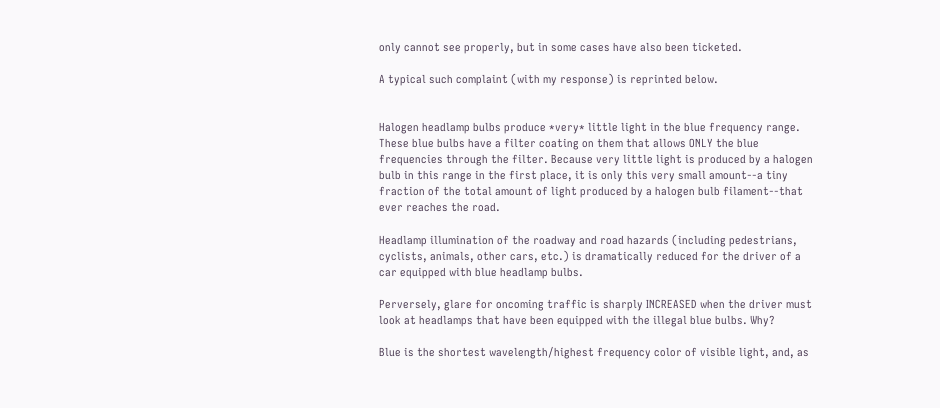only cannot see properly, but in some cases have also been ticketed.

A typical such complaint (with my response) is reprinted below.


Halogen headlamp bulbs produce *very* little light in the blue frequency range. These blue bulbs have a filter coating on them that allows ONLY the blue frequencies through the filter. Because very little light is produced by a halogen bulb in this range in the first place, it is only this very small amount--a tiny fraction of the total amount of light produced by a halogen bulb filament--that ever reaches the road.

Headlamp illumination of the roadway and road hazards (including pedestrians, cyclists, animals, other cars, etc.) is dramatically reduced for the driver of a car equipped with blue headlamp bulbs.

Perversely, glare for oncoming traffic is sharply INCREASED when the driver must look at headlamps that have been equipped with the illegal blue bulbs. Why?

Blue is the shortest wavelength/highest frequency color of visible light, and, as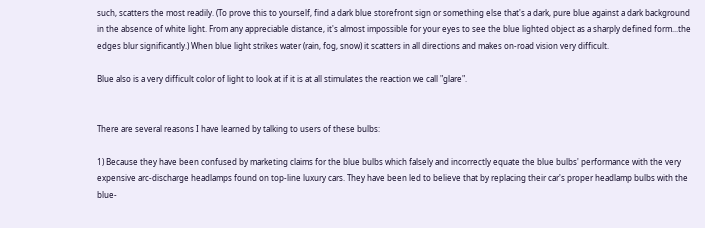such, scatters the most readily. (To prove this to yourself, find a dark blue storefront sign or something else that's a dark, pure blue against a dark background in the absence of white light. From any appreciable distance, it's almost impossible for your eyes to see the blue lighted object as a sharply defined form...the edges blur significantly.) When blue light strikes water (rain, fog, snow) it scatters in all directions and makes on-road vision very difficult.

Blue also is a very difficult color of light to look at if it is at all stimulates the reaction we call "glare".


There are several reasons I have learned by talking to users of these bulbs:

1) Because they have been confused by marketing claims for the blue bulbs which falsely and incorrectly equate the blue bulbs' performance with the very expensive arc-discharge headlamps found on top-line luxury cars. They have been led to believe that by replacing their car's proper headlamp bulbs with the blue-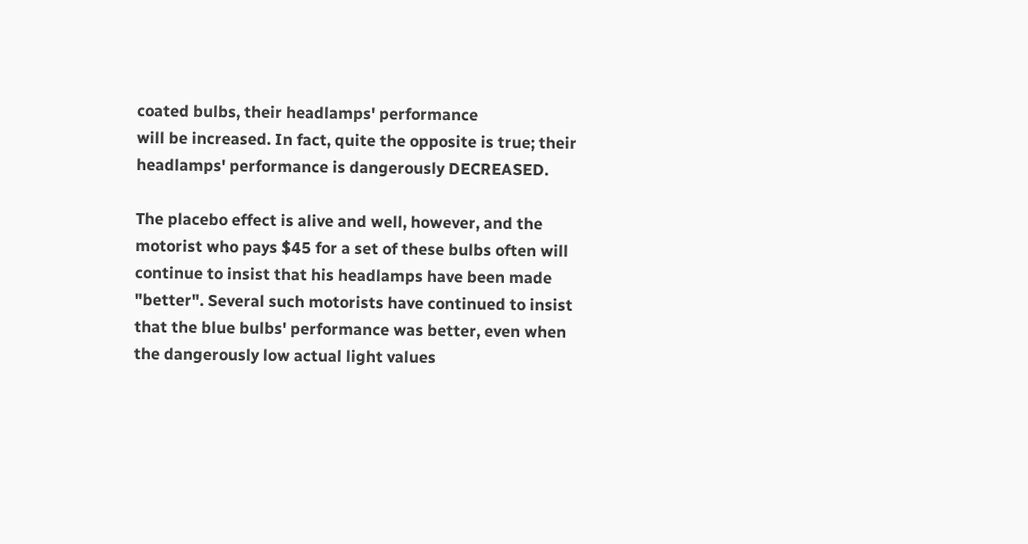coated bulbs, their headlamps' performance
will be increased. In fact, quite the opposite is true; their headlamps' performance is dangerously DECREASED.

The placebo effect is alive and well, however, and the motorist who pays $45 for a set of these bulbs often will continue to insist that his headlamps have been made "better". Several such motorists have continued to insist that the blue bulbs' performance was better, even when the dangerously low actual light values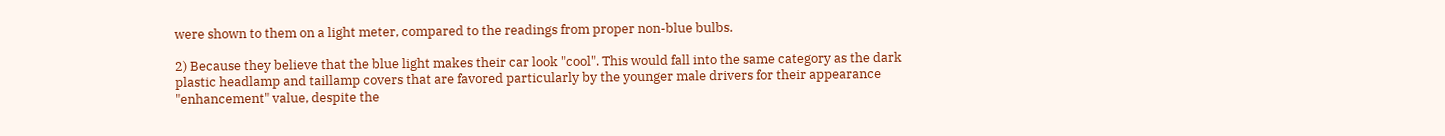were shown to them on a light meter, compared to the readings from proper non-blue bulbs.

2) Because they believe that the blue light makes their car look "cool". This would fall into the same category as the dark plastic headlamp and taillamp covers that are favored particularly by the younger male drivers for their appearance "enhancement" value, despite the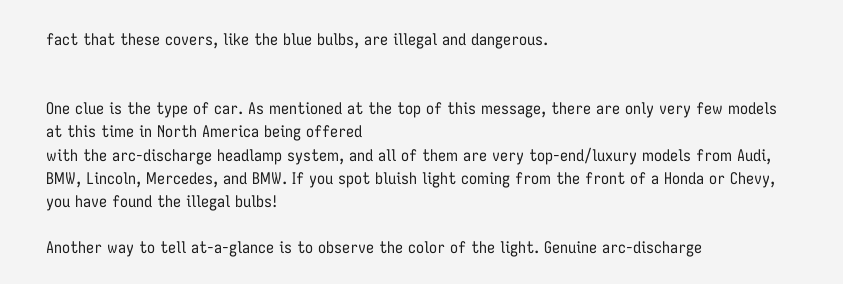fact that these covers, like the blue bulbs, are illegal and dangerous.


One clue is the type of car. As mentioned at the top of this message, there are only very few models at this time in North America being offered
with the arc-discharge headlamp system, and all of them are very top-end/luxury models from Audi, BMW, Lincoln, Mercedes, and BMW. If you spot bluish light coming from the front of a Honda or Chevy, you have found the illegal bulbs!

Another way to tell at-a-glance is to observe the color of the light. Genuine arc-discharge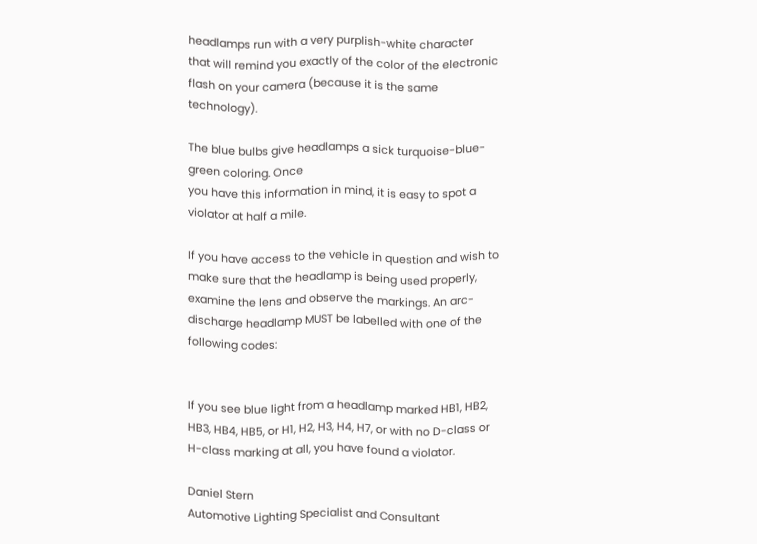headlamps run with a very purplish-white character
that will remind you exactly of the color of the electronic flash on your camera (because it is the same technology).

The blue bulbs give headlamps a sick turquoise-blue-green coloring. Once
you have this information in mind, it is easy to spot a violator at half a mile.

If you have access to the vehicle in question and wish to make sure that the headlamp is being used properly, examine the lens and observe the markings. An arc-discharge headlamp MUST be labelled with one of the following codes:


If you see blue light from a headlamp marked HB1, HB2, HB3, HB4, HB5, or H1, H2, H3, H4, H7, or with no D-class or H-class marking at all, you have found a violator.

Daniel Stern
Automotive Lighting Specialist and Consultant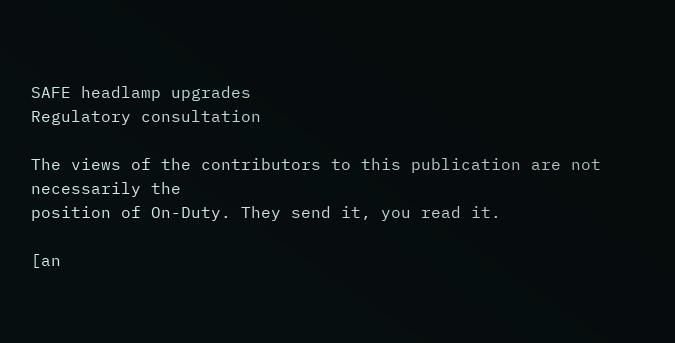SAFE headlamp upgrades
Regulatory consultation

The views of the contributors to this publication are not necessarily the
position of On-Duty. They send it, you read it.

[an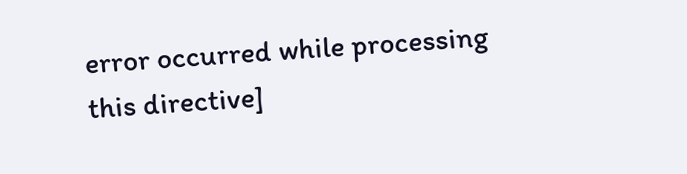error occurred while processing this directive]